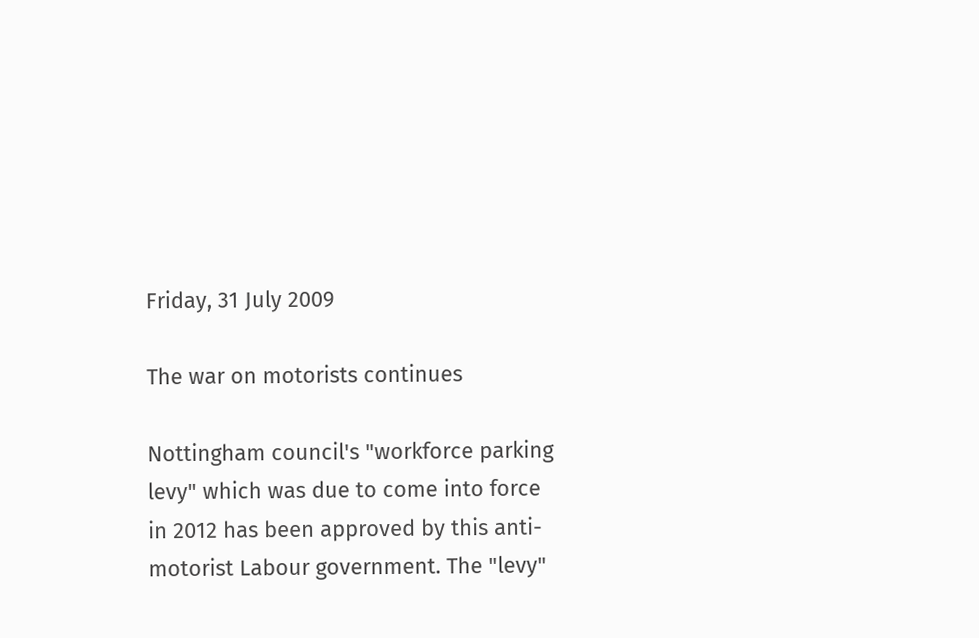Friday, 31 July 2009

The war on motorists continues

Nottingham council's "workforce parking levy" which was due to come into force in 2012 has been approved by this anti-motorist Labour government. The "levy"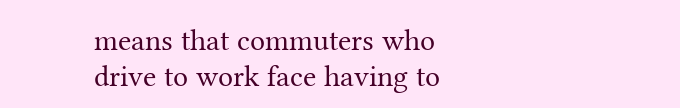means that commuters who drive to work face having to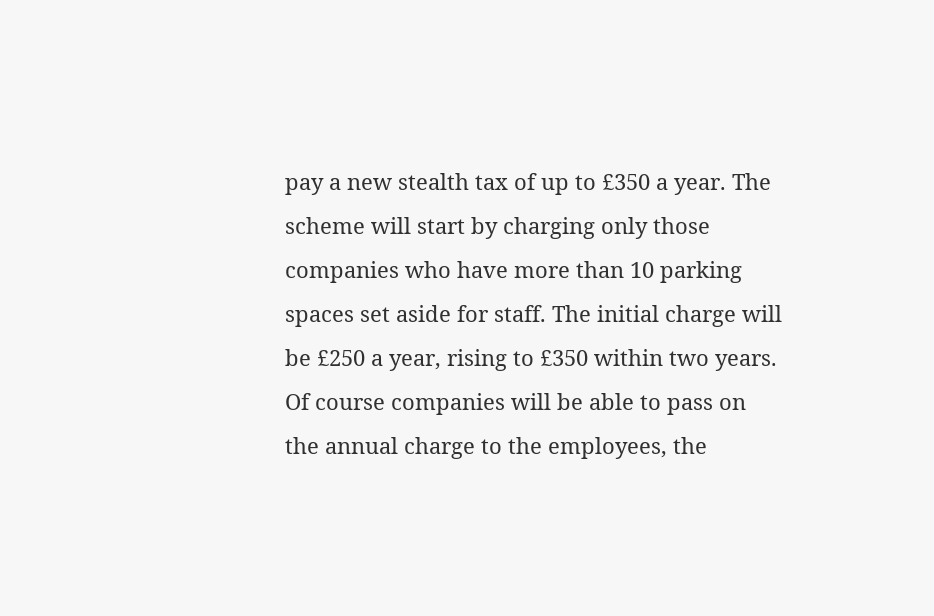pay a new stealth tax of up to £350 a year. The scheme will start by charging only those companies who have more than 10 parking spaces set aside for staff. The initial charge will be £250 a year, rising to £350 within two years. Of course companies will be able to pass on the annual charge to the employees, the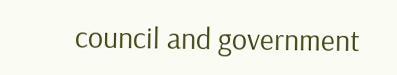council and government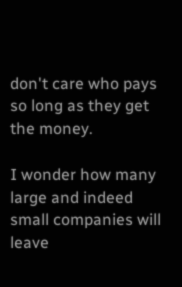don't care who pays so long as they get the money.

I wonder how many large and indeed small companies will leave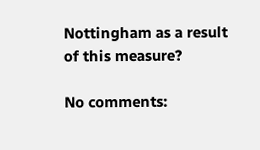Nottingham as a result of this measure?

No comments: